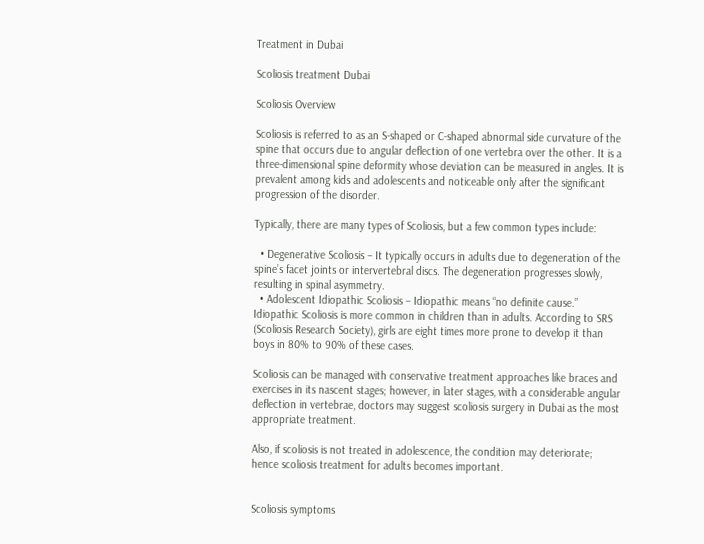Treatment in Dubai

Scoliosis treatment Dubai

Scoliosis Overview

Scoliosis is referred to as an S-shaped or C-shaped abnormal side curvature of the spine that occurs due to angular deflection of one vertebra over the other. It is a three-dimensional spine deformity whose deviation can be measured in angles. It is prevalent among kids and adolescents and noticeable only after the significant progression of the disorder.

Typically, there are many types of Scoliosis, but a few common types include:

  • Degenerative Scoliosis – It typically occurs in adults due to degeneration of the spine’s facet joints or intervertebral discs. The degeneration progresses slowly, resulting in spinal asymmetry.
  • Adolescent Idiopathic Scoliosis – Idiopathic means “no definite cause.” Idiopathic Scoliosis is more common in children than in adults. According to SRS (Scoliosis Research Society), girls are eight times more prone to develop it than boys in 80% to 90% of these cases.

Scoliosis can be managed with conservative treatment approaches like braces and exercises in its nascent stages; however, in later stages, with a considerable angular deflection in vertebrae, doctors may suggest scoliosis surgery in Dubai as the most appropriate treatment.

Also, if scoliosis is not treated in adolescence, the condition may deteriorate; hence scoliosis treatment for adults becomes important.


Scoliosis symptoms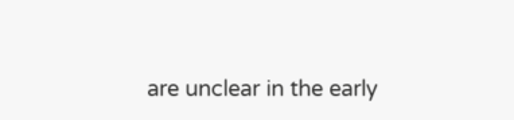are unclear in the early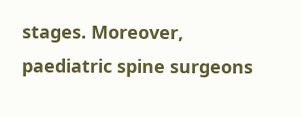stages. Moreover, paediatric spine surgeons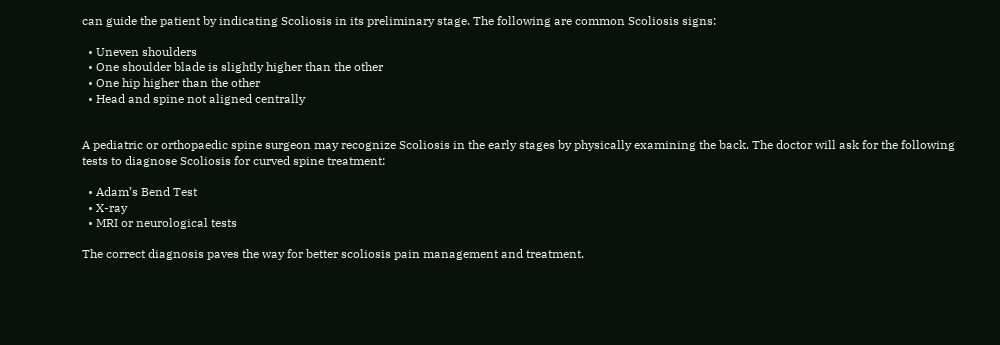can guide the patient by indicating Scoliosis in its preliminary stage. The following are common Scoliosis signs:

  • Uneven shoulders
  • One shoulder blade is slightly higher than the other
  • One hip higher than the other
  • Head and spine not aligned centrally


A pediatric or orthopaedic spine surgeon may recognize Scoliosis in the early stages by physically examining the back. The doctor will ask for the following tests to diagnose Scoliosis for curved spine treatment:

  • Adam’s Bend Test
  • X-ray
  • MRI or neurological tests

The correct diagnosis paves the way for better scoliosis pain management and treatment.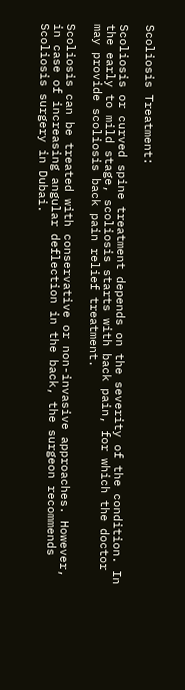Scoliosis Treatment:

Scoliosis or curved spine treatment depends on the severity of the condition. In the early to mild stage, scoliosis starts with back pain, for which the doctor may provide scoliosis back pain relief treatment.

Scoliosis can be treated with conservative or non-invasive approaches. However, in case of increasing angular deflection in the back, the surgeon recommends Scoliosis surgery in Dubai.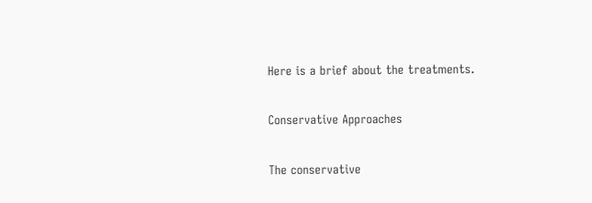Here is a brief about the treatments.

Conservative Approaches

The conservative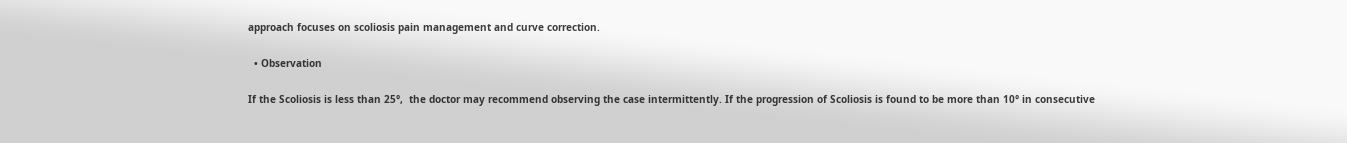approach focuses on scoliosis pain management and curve correction.

  • Observation

If the Scoliosis is less than 25°,  the doctor may recommend observing the case intermittently. If the progression of Scoliosis is found to be more than 10° in consecutive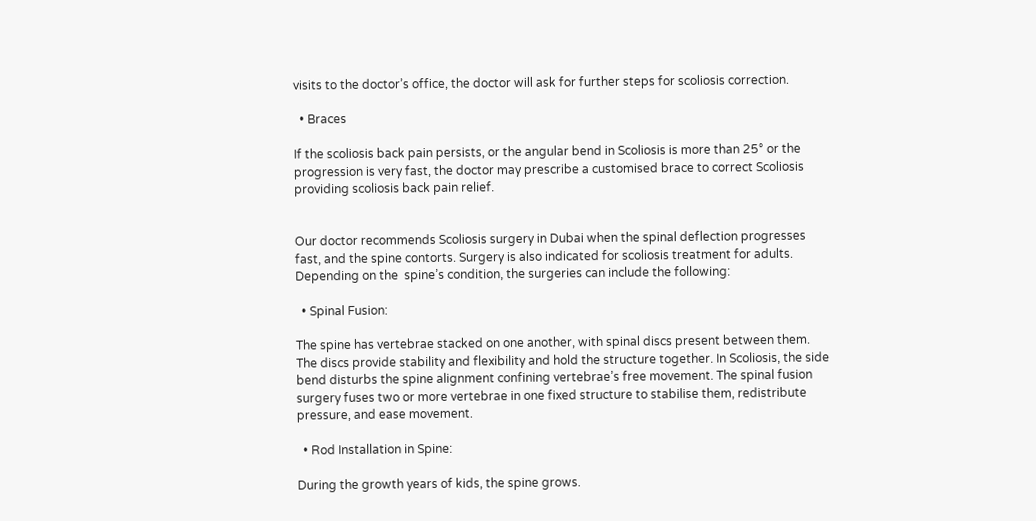visits to the doctor’s office, the doctor will ask for further steps for scoliosis correction.

  • Braces

If the scoliosis back pain persists, or the angular bend in Scoliosis is more than 25° or the progression is very fast, the doctor may prescribe a customised brace to correct Scoliosis providing scoliosis back pain relief.


Our doctor recommends Scoliosis surgery in Dubai when the spinal deflection progresses fast, and the spine contorts. Surgery is also indicated for scoliosis treatment for adults. Depending on the  spine’s condition, the surgeries can include the following:

  • Spinal Fusion:

The spine has vertebrae stacked on one another, with spinal discs present between them. The discs provide stability and flexibility and hold the structure together. In Scoliosis, the side bend disturbs the spine alignment confining vertebrae’s free movement. The spinal fusion surgery fuses two or more vertebrae in one fixed structure to stabilise them, redistribute pressure, and ease movement.

  • Rod Installation in Spine:

During the growth years of kids, the spine grows.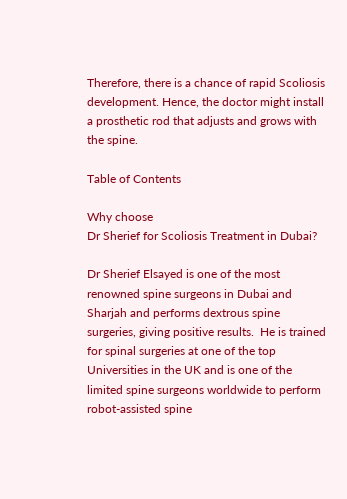Therefore, there is a chance of rapid Scoliosis development. Hence, the doctor might install a prosthetic rod that adjusts and grows with the spine.

Table of Contents

Why choose
Dr Sherief for Scoliosis Treatment in Dubai?

Dr Sherief Elsayed is one of the most renowned spine surgeons in Dubai and Sharjah and performs dextrous spine surgeries, giving positive results.  He is trained for spinal surgeries at one of the top Universities in the UK and is one of the limited spine surgeons worldwide to perform robot-assisted spine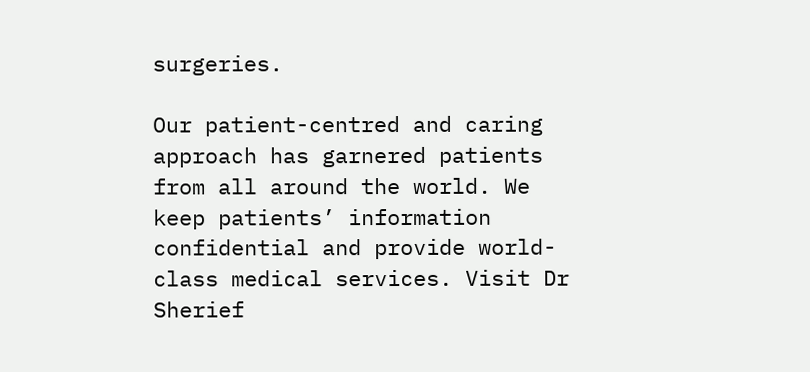surgeries.

Our patient-centred and caring approach has garnered patients from all around the world. We keep patients’ information confidential and provide world-class medical services. Visit Dr Sherief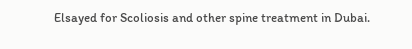Elsayed for Scoliosis and other spine treatment in Dubai.